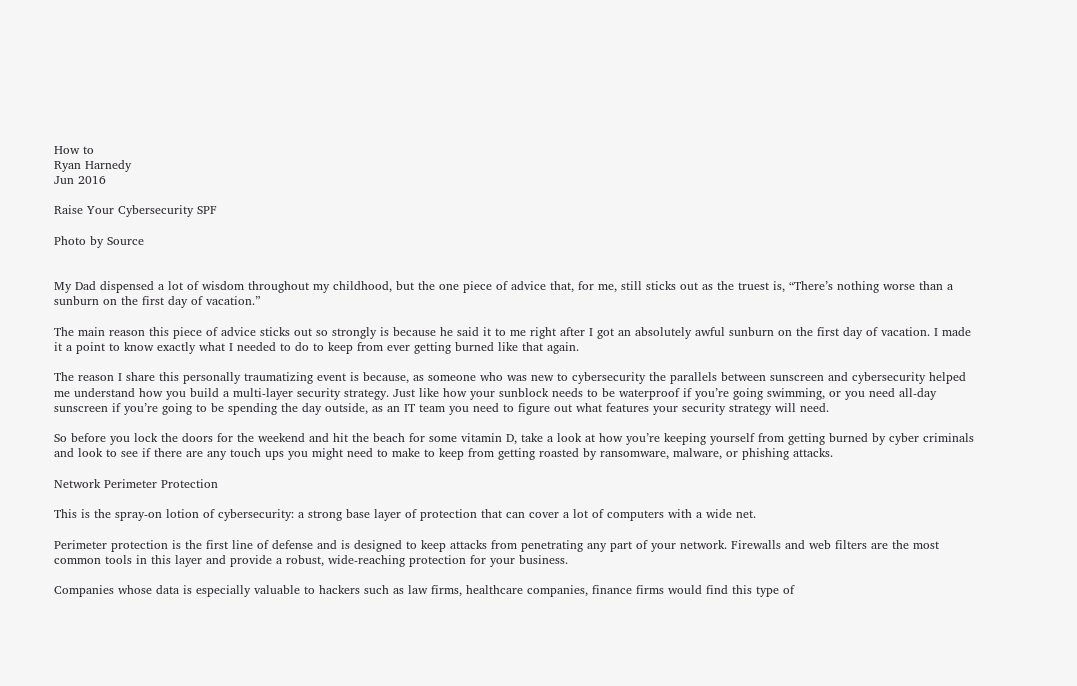How to
Ryan Harnedy
Jun 2016

Raise Your Cybersecurity SPF

Photo by Source


My Dad dispensed a lot of wisdom throughout my childhood, but the one piece of advice that, for me, still sticks out as the truest is, “There’s nothing worse than a sunburn on the first day of vacation.”

The main reason this piece of advice sticks out so strongly is because he said it to me right after I got an absolutely awful sunburn on the first day of vacation. I made it a point to know exactly what I needed to do to keep from ever getting burned like that again.

The reason I share this personally traumatizing event is because, as someone who was new to cybersecurity the parallels between sunscreen and cybersecurity helped me understand how you build a multi-layer security strategy. Just like how your sunblock needs to be waterproof if you’re going swimming, or you need all-day sunscreen if you’re going to be spending the day outside, as an IT team you need to figure out what features your security strategy will need.

So before you lock the doors for the weekend and hit the beach for some vitamin D, take a look at how you’re keeping yourself from getting burned by cyber criminals and look to see if there are any touch ups you might need to make to keep from getting roasted by ransomware, malware, or phishing attacks.

Network Perimeter Protection

This is the spray-on lotion of cybersecurity: a strong base layer of protection that can cover a lot of computers with a wide net.

Perimeter protection is the first line of defense and is designed to keep attacks from penetrating any part of your network. Firewalls and web filters are the most common tools in this layer and provide a robust, wide-reaching protection for your business.

Companies whose data is especially valuable to hackers such as law firms, healthcare companies, finance firms would find this type of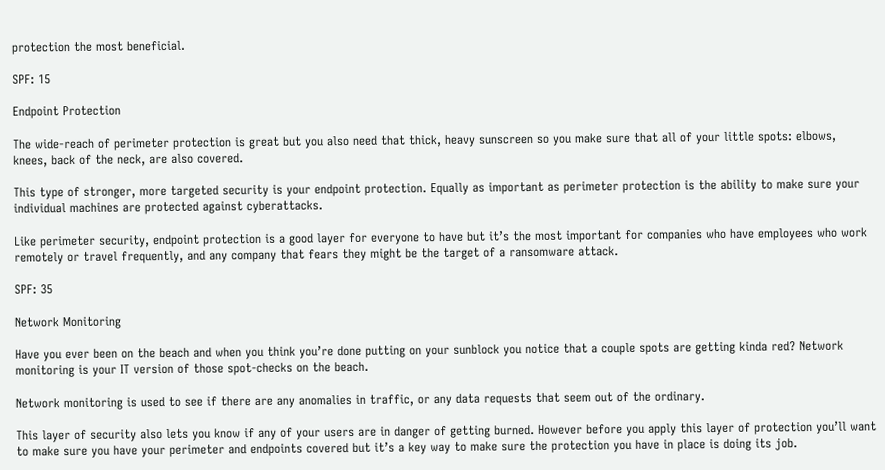protection the most beneficial.

SPF: 15

Endpoint Protection

The wide-reach of perimeter protection is great but you also need that thick, heavy sunscreen so you make sure that all of your little spots: elbows, knees, back of the neck, are also covered.

This type of stronger, more targeted security is your endpoint protection. Equally as important as perimeter protection is the ability to make sure your individual machines are protected against cyberattacks.

Like perimeter security, endpoint protection is a good layer for everyone to have but it’s the most important for companies who have employees who work remotely or travel frequently, and any company that fears they might be the target of a ransomware attack.

SPF: 35

Network Monitoring

Have you ever been on the beach and when you think you’re done putting on your sunblock you notice that a couple spots are getting kinda red? Network monitoring is your IT version of those spot-checks on the beach.

Network monitoring is used to see if there are any anomalies in traffic, or any data requests that seem out of the ordinary.

This layer of security also lets you know if any of your users are in danger of getting burned. However before you apply this layer of protection you’ll want to make sure you have your perimeter and endpoints covered but it’s a key way to make sure the protection you have in place is doing its job.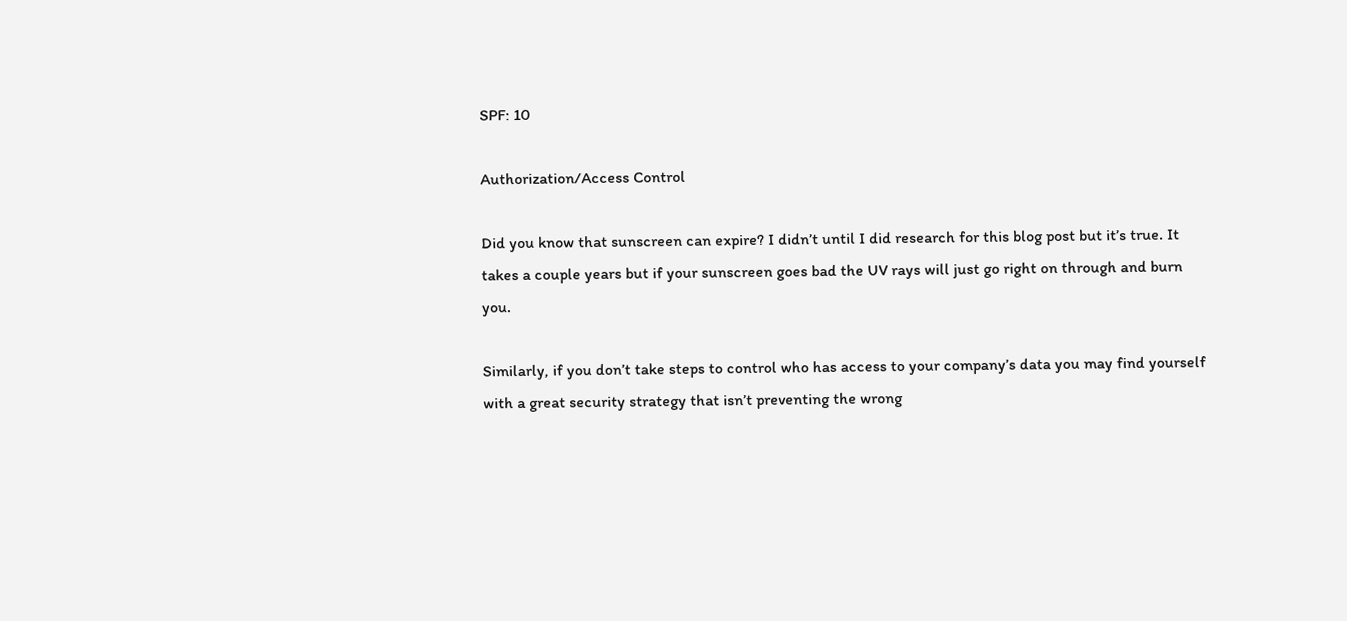SPF: 10

Authorization/Access Control

Did you know that sunscreen can expire? I didn’t until I did research for this blog post but it’s true. It takes a couple years but if your sunscreen goes bad the UV rays will just go right on through and burn you.

Similarly, if you don’t take steps to control who has access to your company’s data you may find yourself with a great security strategy that isn’t preventing the wrong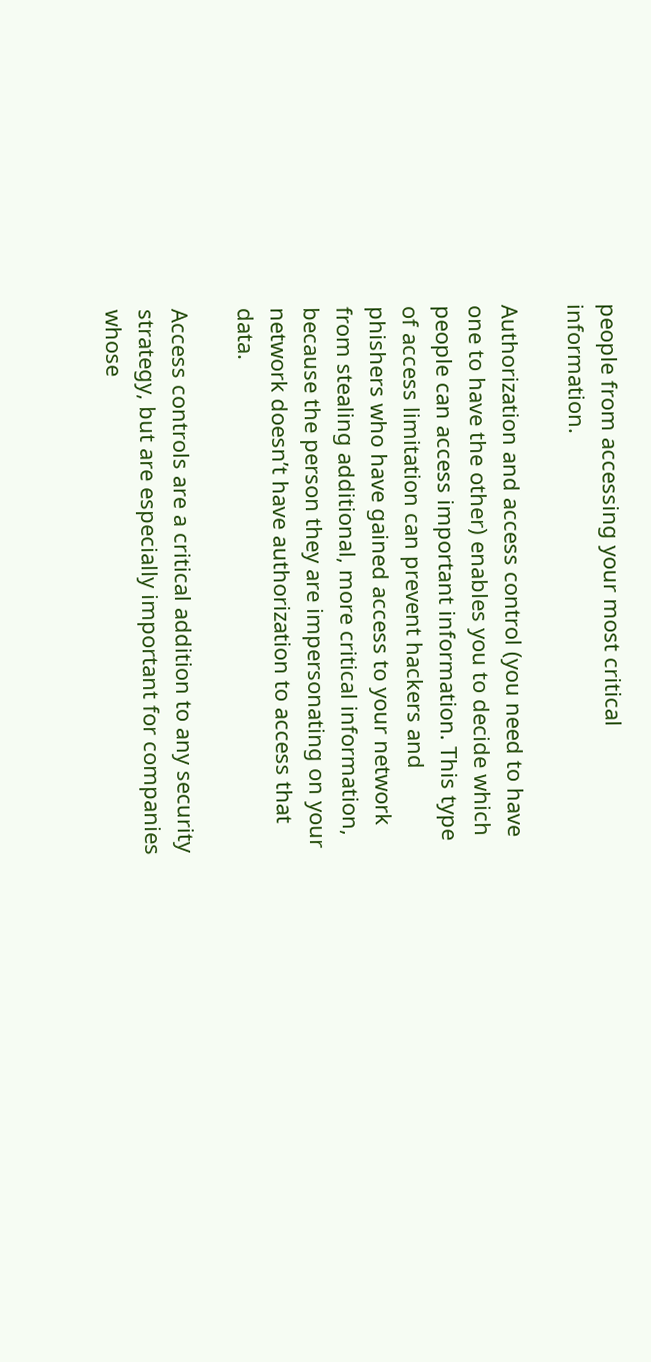people from accessing your most critical information.

Authorization and access control (you need to have one to have the other) enables you to decide which people can access important information. This type of access limitation can prevent hackers and phishers who have gained access to your network from stealing additional, more critical information, because the person they are impersonating on your network doesn’t have authorization to access that data.

Access controls are a critical addition to any security strategy, but are especially important for companies whose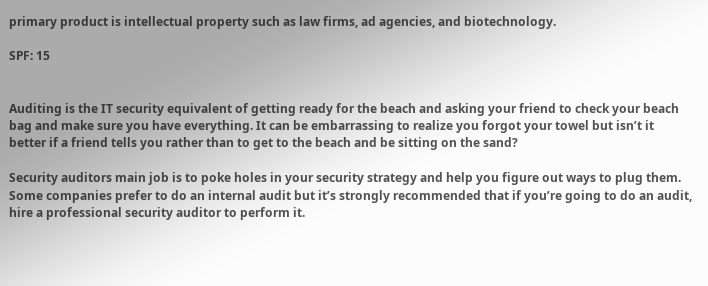primary product is intellectual property such as law firms, ad agencies, and biotechnology.

SPF: 15


Auditing is the IT security equivalent of getting ready for the beach and asking your friend to check your beach bag and make sure you have everything. It can be embarrassing to realize you forgot your towel but isn’t it better if a friend tells you rather than to get to the beach and be sitting on the sand?

Security auditors main job is to poke holes in your security strategy and help you figure out ways to plug them. Some companies prefer to do an internal audit but it’s strongly recommended that if you’re going to do an audit, hire a professional security auditor to perform it.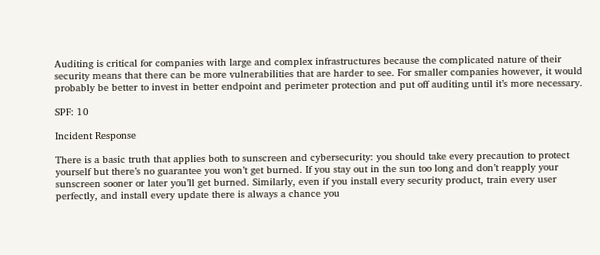Auditing is critical for companies with large and complex infrastructures because the complicated nature of their security means that there can be more vulnerabilities that are harder to see. For smaller companies however, it would probably be better to invest in better endpoint and perimeter protection and put off auditing until it’s more necessary.

SPF: 10

Incident Response

There is a basic truth that applies both to sunscreen and cybersecurity: you should take every precaution to protect yourself but there’s no guarantee you won’t get burned. If you stay out in the sun too long and don’t reapply your sunscreen sooner or later you’ll get burned. Similarly, even if you install every security product, train every user perfectly, and install every update there is always a chance you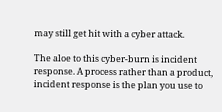may still get hit with a cyber attack.

The aloe to this cyber-burn is incident response. A process rather than a product, incident response is the plan you use to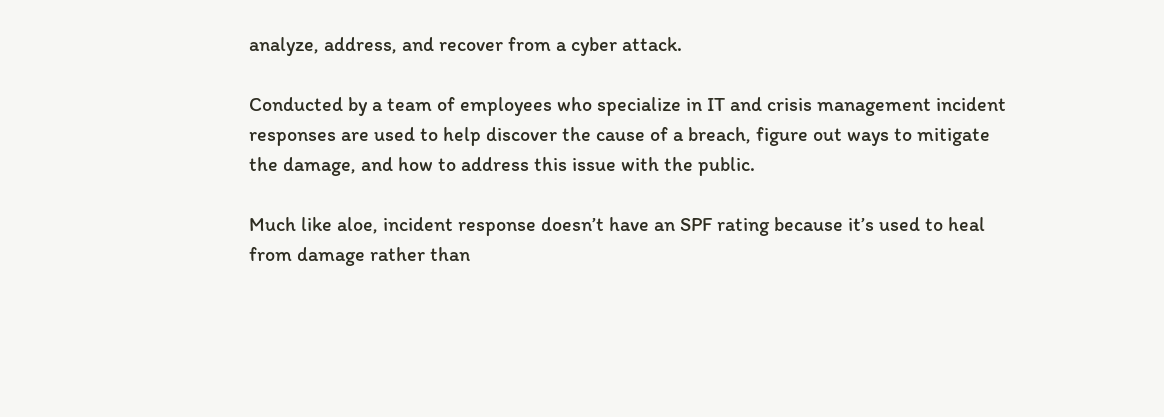analyze, address, and recover from a cyber attack.

Conducted by a team of employees who specialize in IT and crisis management incident responses are used to help discover the cause of a breach, figure out ways to mitigate the damage, and how to address this issue with the public.

Much like aloe, incident response doesn’t have an SPF rating because it’s used to heal from damage rather than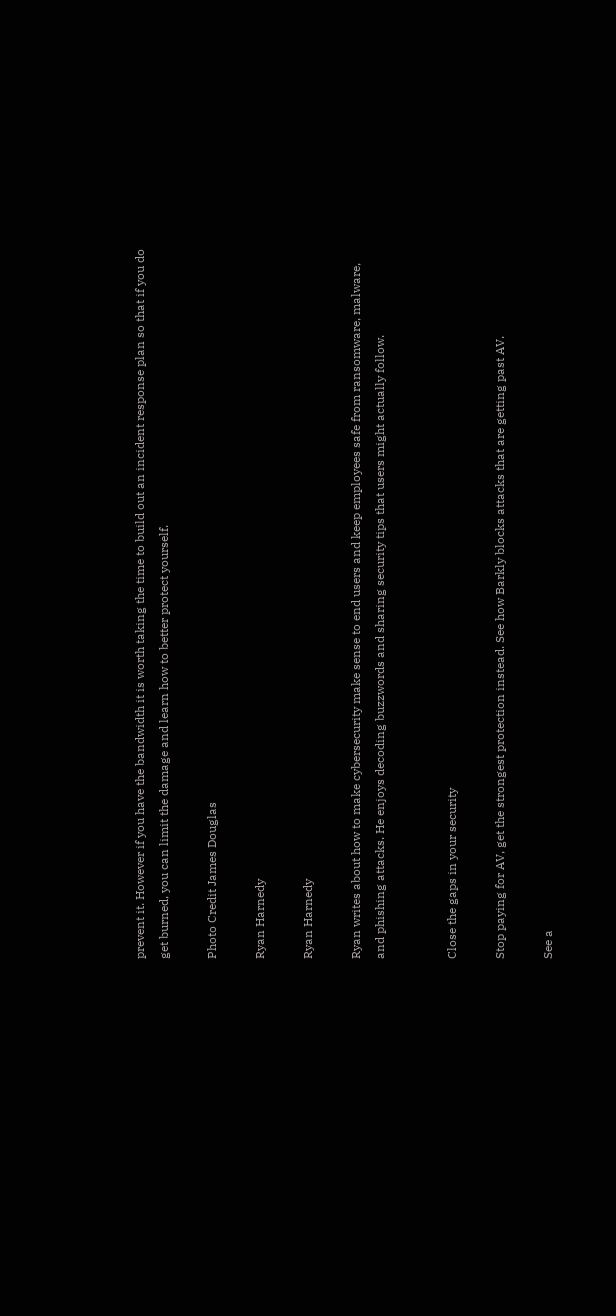prevent it. However if you have the bandwidth it is worth taking the time to build out an incident response plan so that if you do get burned, you can limit the damage and learn how to better protect yourself.

Photo Credit James Douglas

Ryan Harnedy

Ryan Harnedy

Ryan writes about how to make cybersecurity make sense to end users and keep employees safe from ransomware, malware, and phishing attacks. He enjoys decoding buzzwords and sharing security tips that users might actually follow.


Close the gaps in your security

Stop paying for AV, get the strongest protection instead. See how Barkly blocks attacks that are getting past AV.

See a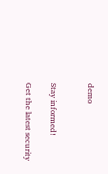demo


Stay informed!

Get the latest security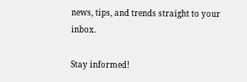news, tips, and trends straight to your inbox.

Stay informed!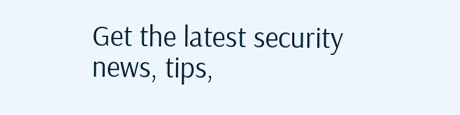Get the latest security news, tips,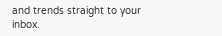and trends straight to your inbox.